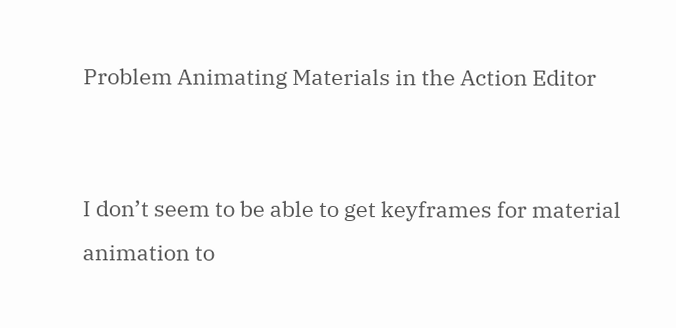Problem Animating Materials in the Action Editor


I don’t seem to be able to get keyframes for material animation to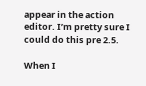appear in the action editor. I’m pretty sure I could do this pre 2.5.

When I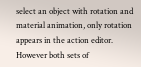select an object with rotation and material animation, only rotation appears in the action editor. However both sets of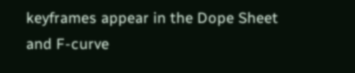keyframes appear in the Dope Sheet and F-curve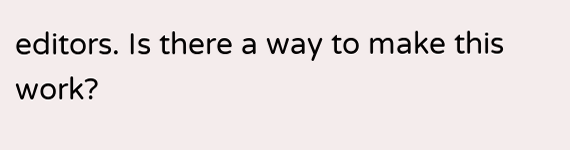editors. Is there a way to make this work?